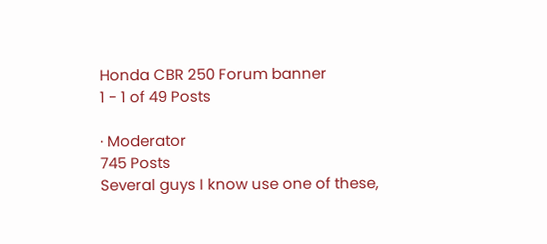Honda CBR 250 Forum banner
1 - 1 of 49 Posts

· Moderator
745 Posts
Several guys I know use one of these,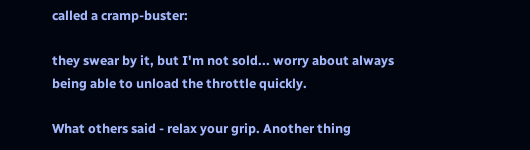called a cramp-buster:

they swear by it, but I'm not sold... worry about always being able to unload the throttle quickly.

What others said - relax your grip. Another thing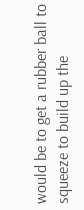would be to get a rubber ball to squeeze to build up the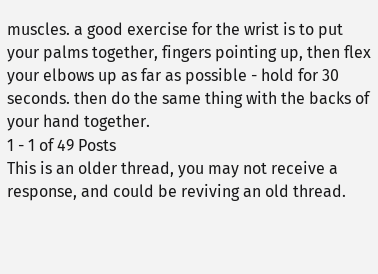muscles. a good exercise for the wrist is to put your palms together, fingers pointing up, then flex your elbows up as far as possible - hold for 30 seconds. then do the same thing with the backs of your hand together.
1 - 1 of 49 Posts
This is an older thread, you may not receive a response, and could be reviving an old thread.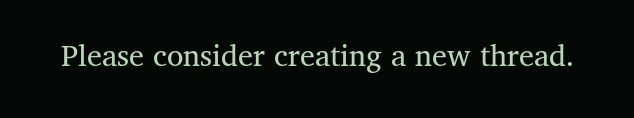Please consider creating a new thread.